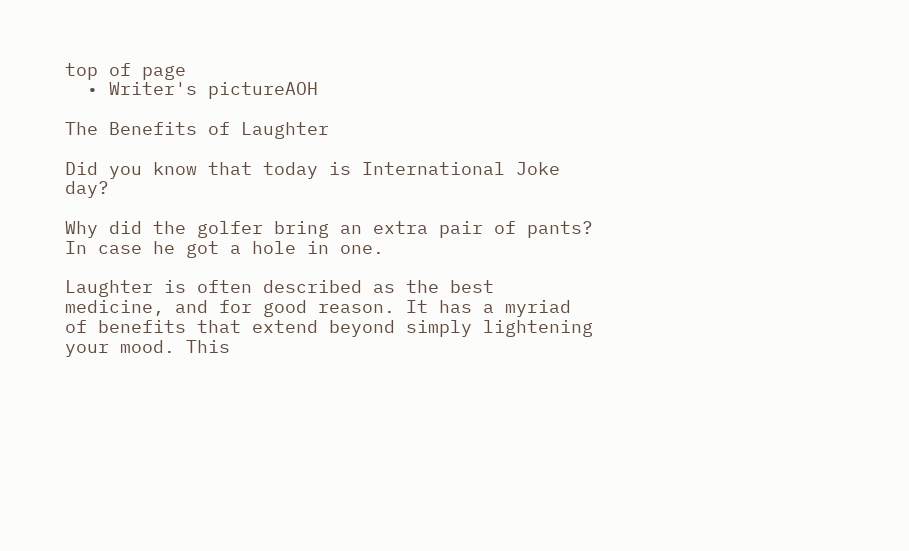top of page
  • Writer's pictureAOH

The Benefits of Laughter

Did you know that today is International Joke day?

Why did the golfer bring an extra pair of pants? In case he got a hole in one.

Laughter is often described as the best medicine, and for good reason. It has a myriad of benefits that extend beyond simply lightening your mood. This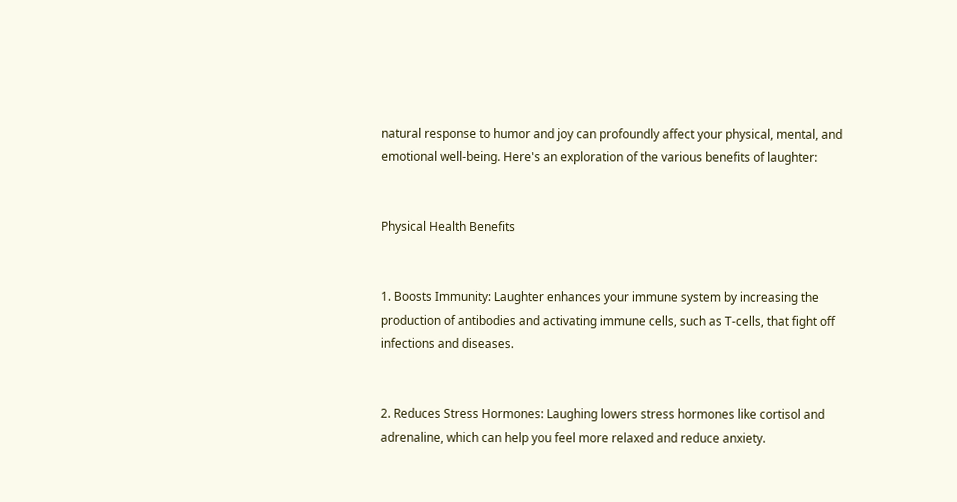natural response to humor and joy can profoundly affect your physical, mental, and emotional well-being. Here's an exploration of the various benefits of laughter:


Physical Health Benefits


1. Boosts Immunity: Laughter enhances your immune system by increasing the production of antibodies and activating immune cells, such as T-cells, that fight off infections and diseases.


2. Reduces Stress Hormones: Laughing lowers stress hormones like cortisol and adrenaline, which can help you feel more relaxed and reduce anxiety.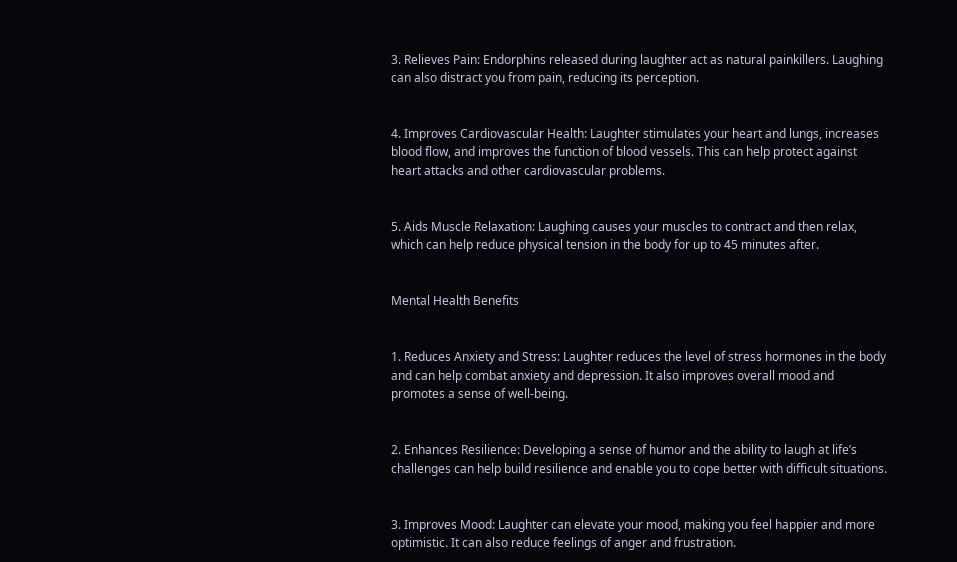3. Relieves Pain: Endorphins released during laughter act as natural painkillers. Laughing can also distract you from pain, reducing its perception.


4. Improves Cardiovascular Health: Laughter stimulates your heart and lungs, increases blood flow, and improves the function of blood vessels. This can help protect against heart attacks and other cardiovascular problems.


5. Aids Muscle Relaxation: Laughing causes your muscles to contract and then relax, which can help reduce physical tension in the body for up to 45 minutes after.


Mental Health Benefits


1. Reduces Anxiety and Stress: Laughter reduces the level of stress hormones in the body and can help combat anxiety and depression. It also improves overall mood and promotes a sense of well-being.


2. Enhances Resilience: Developing a sense of humor and the ability to laugh at life’s challenges can help build resilience and enable you to cope better with difficult situations.


3. Improves Mood: Laughter can elevate your mood, making you feel happier and more optimistic. It can also reduce feelings of anger and frustration.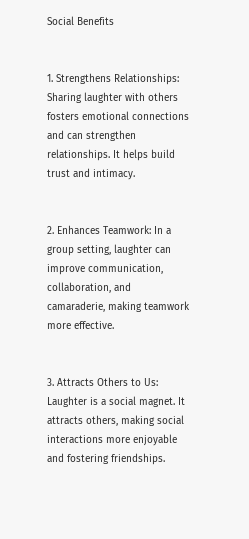Social Benefits


1. Strengthens Relationships: Sharing laughter with others fosters emotional connections and can strengthen relationships. It helps build trust and intimacy.


2. Enhances Teamwork: In a group setting, laughter can improve communication, collaboration, and camaraderie, making teamwork more effective.


3. Attracts Others to Us: Laughter is a social magnet. It attracts others, making social interactions more enjoyable and fostering friendships.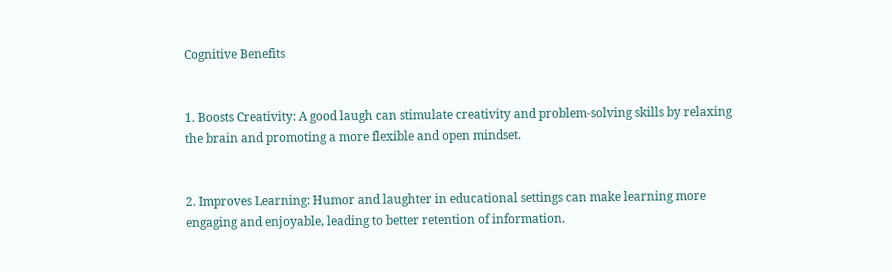Cognitive Benefits


1. Boosts Creativity: A good laugh can stimulate creativity and problem-solving skills by relaxing the brain and promoting a more flexible and open mindset.


2. Improves Learning: Humor and laughter in educational settings can make learning more engaging and enjoyable, leading to better retention of information.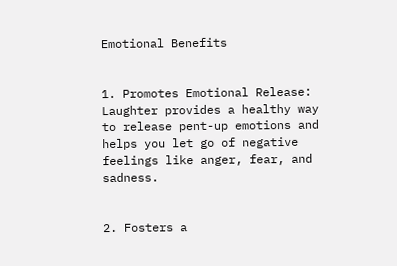Emotional Benefits


1. Promotes Emotional Release: Laughter provides a healthy way to release pent-up emotions and helps you let go of negative feelings like anger, fear, and sadness.


2. Fosters a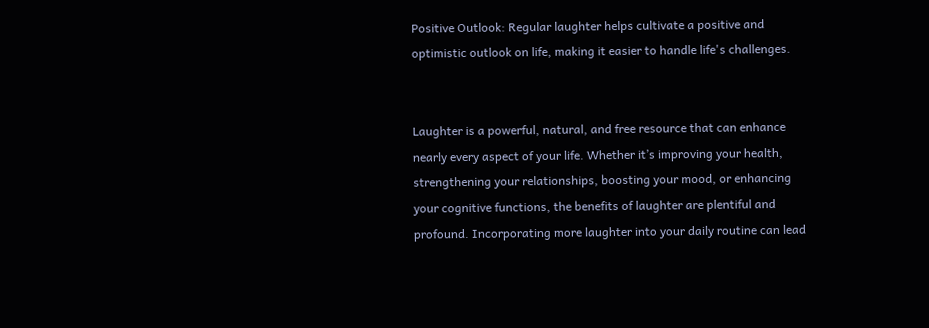Positive Outlook: Regular laughter helps cultivate a positive and optimistic outlook on life, making it easier to handle life's challenges.


Laughter is a powerful, natural, and free resource that can enhance nearly every aspect of your life. Whether it’s improving your health, strengthening your relationships, boosting your mood, or enhancing your cognitive functions, the benefits of laughter are plentiful and profound. Incorporating more laughter into your daily routine can lead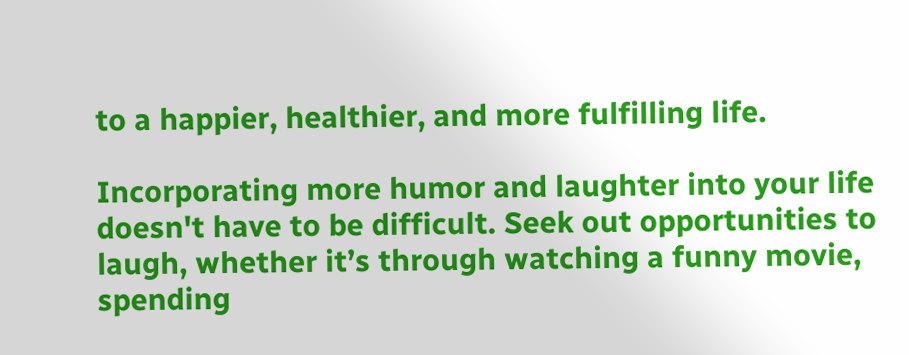to a happier, healthier, and more fulfilling life.

Incorporating more humor and laughter into your life doesn't have to be difficult. Seek out opportunities to laugh, whether it’s through watching a funny movie, spending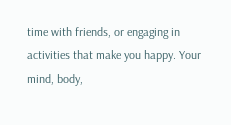time with friends, or engaging in activities that make you happy. Your mind, body,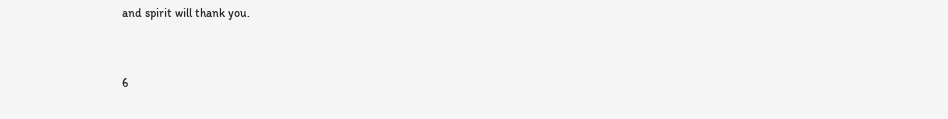and spirit will thank you.



6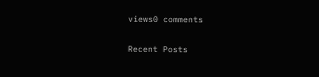views0 comments

Recent Posts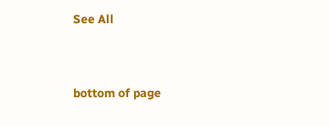See All


bottom of page